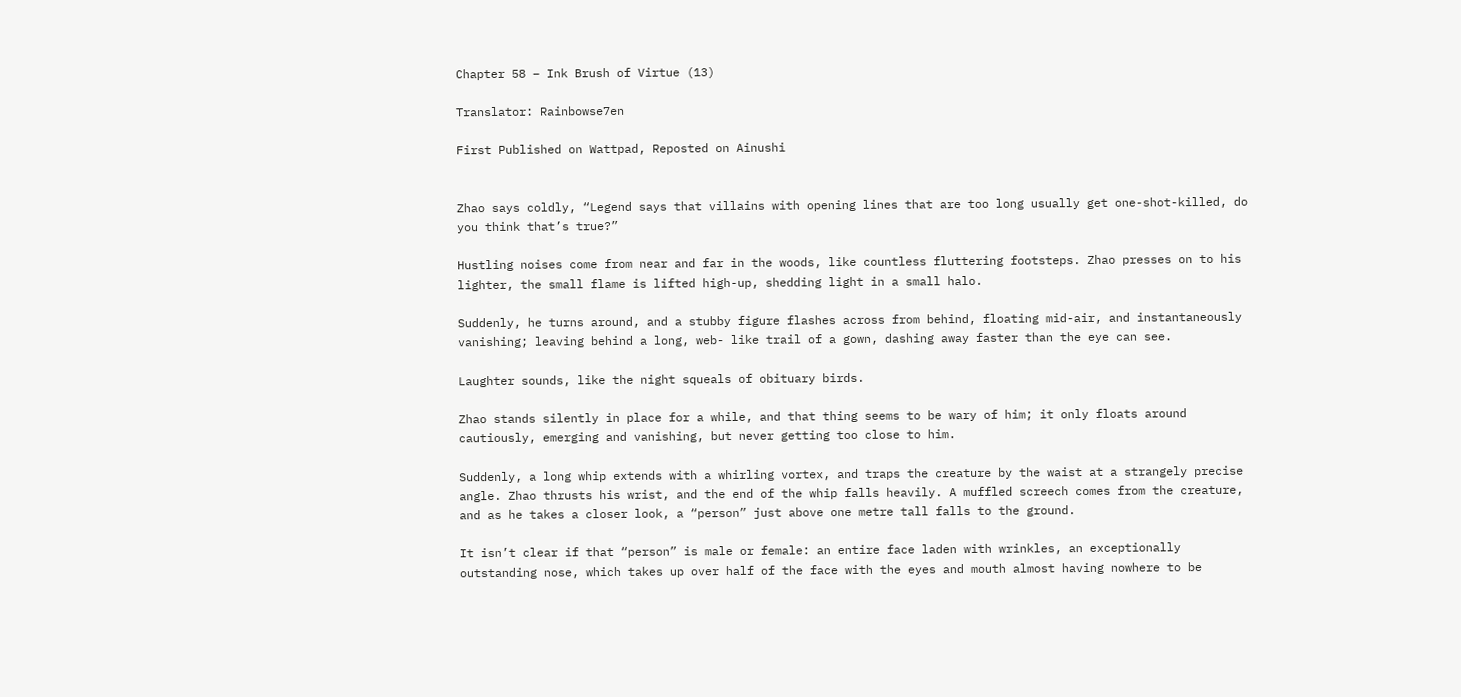Chapter 58 – Ink Brush of Virtue (13)

Translator: Rainbowse7en

First Published on Wattpad, Reposted on Ainushi


Zhao says coldly, “Legend says that villains with opening lines that are too long usually get one-shot-killed, do you think that’s true?”

Hustling noises come from near and far in the woods, like countless fluttering footsteps. Zhao presses on to his lighter, the small flame is lifted high-up, shedding light in a small halo.

Suddenly, he turns around, and a stubby figure flashes across from behind, floating mid-air, and instantaneously vanishing; leaving behind a long, web- like trail of a gown, dashing away faster than the eye can see.

Laughter sounds, like the night squeals of obituary birds.

Zhao stands silently in place for a while, and that thing seems to be wary of him; it only floats around cautiously, emerging and vanishing, but never getting too close to him.

Suddenly, a long whip extends with a whirling vortex, and traps the creature by the waist at a strangely precise angle. Zhao thrusts his wrist, and the end of the whip falls heavily. A muffled screech comes from the creature, and as he takes a closer look, a “person” just above one metre tall falls to the ground.

It isn’t clear if that “person” is male or female: an entire face laden with wrinkles, an exceptionally outstanding nose, which takes up over half of the face with the eyes and mouth almost having nowhere to be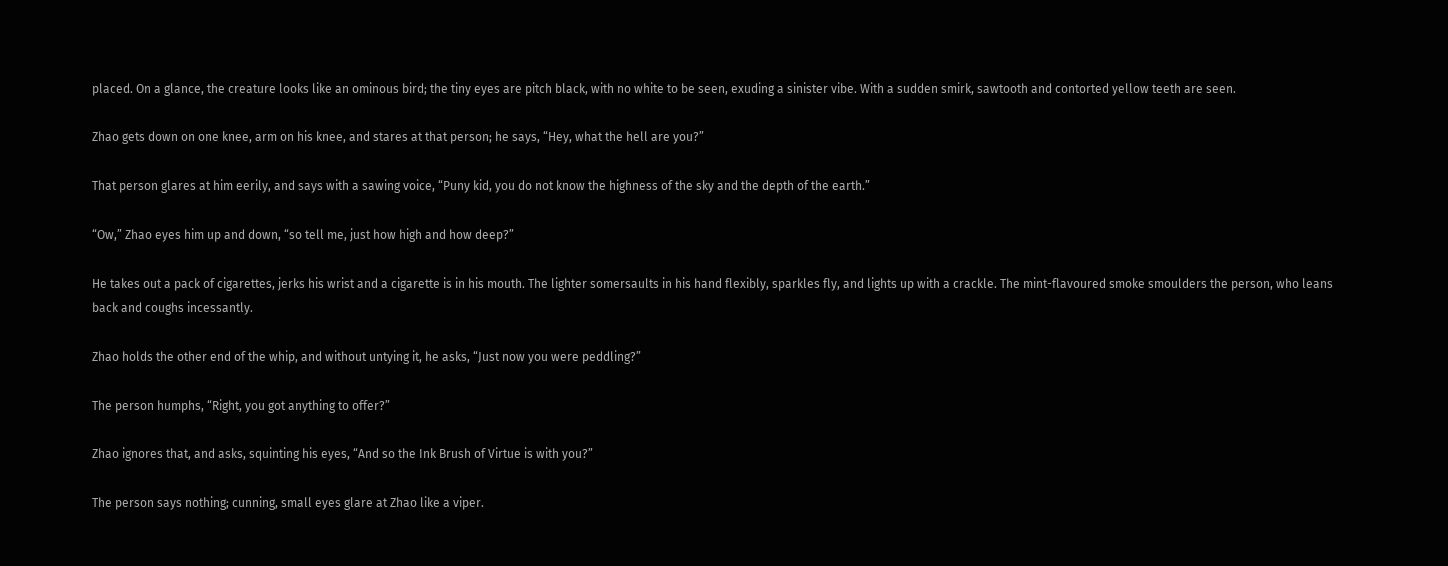placed. On a glance, the creature looks like an ominous bird; the tiny eyes are pitch black, with no white to be seen, exuding a sinister vibe. With a sudden smirk, sawtooth and contorted yellow teeth are seen.

Zhao gets down on one knee, arm on his knee, and stares at that person; he says, “Hey, what the hell are you?”

That person glares at him eerily, and says with a sawing voice, “Puny kid, you do not know the highness of the sky and the depth of the earth.”

“Ow,” Zhao eyes him up and down, “so tell me, just how high and how deep?”

He takes out a pack of cigarettes, jerks his wrist and a cigarette is in his mouth. The lighter somersaults in his hand flexibly, sparkles fly, and lights up with a crackle. The mint-flavoured smoke smoulders the person, who leans back and coughs incessantly.

Zhao holds the other end of the whip, and without untying it, he asks, “Just now you were peddling?”

The person humphs, “Right, you got anything to offer?”

Zhao ignores that, and asks, squinting his eyes, “And so the Ink Brush of Virtue is with you?”

The person says nothing; cunning, small eyes glare at Zhao like a viper.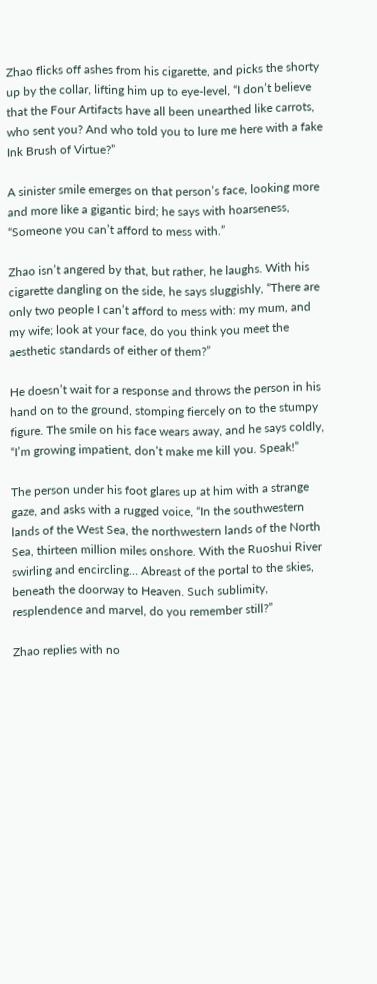Zhao flicks off ashes from his cigarette, and picks the shorty up by the collar, lifting him up to eye-level, “I don’t believe that the Four Artifacts have all been unearthed like carrots, who sent you? And who told you to lure me here with a fake Ink Brush of Virtue?”

A sinister smile emerges on that person’s face, looking more and more like a gigantic bird; he says with hoarseness, “Someone you can’t afford to mess with.”

Zhao isn’t angered by that, but rather, he laughs. With his cigarette dangling on the side, he says sluggishly, “There are only two people I can’t afford to mess with: my mum, and my wife; look at your face, do you think you meet the aesthetic standards of either of them?”

He doesn’t wait for a response and throws the person in his hand on to the ground, stomping fiercely on to the stumpy figure. The smile on his face wears away, and he says coldly, “I’m growing impatient, don’t make me kill you. Speak!”

The person under his foot glares up at him with a strange gaze, and asks with a rugged voice, “In the southwestern lands of the West Sea, the northwestern lands of the North Sea, thirteen million miles onshore. With the Ruoshui River swirling and encircling… Abreast of the portal to the skies, beneath the doorway to Heaven. Such sublimity, resplendence and marvel, do you remember still?”

Zhao replies with no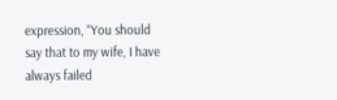expression, “You should say that to my wife, I have always failed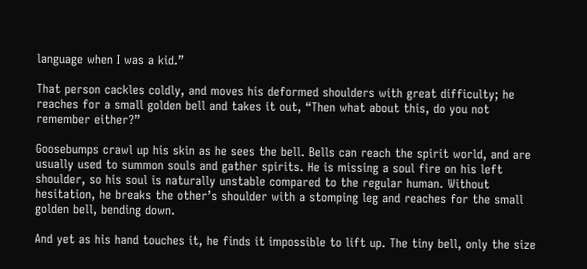language when I was a kid.”

That person cackles coldly, and moves his deformed shoulders with great difficulty; he reaches for a small golden bell and takes it out, “Then what about this, do you not remember either?”

Goosebumps crawl up his skin as he sees the bell. Bells can reach the spirit world, and are usually used to summon souls and gather spirits. He is missing a soul fire on his left shoulder, so his soul is naturally unstable compared to the regular human. Without hesitation, he breaks the other’s shoulder with a stomping leg and reaches for the small golden bell, bending down.

And yet as his hand touches it, he finds it impossible to lift up. The tiny bell, only the size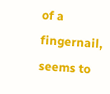of a fingernail, seems to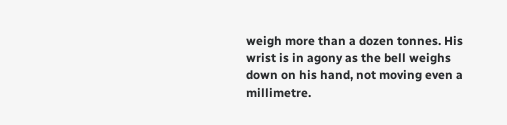weigh more than a dozen tonnes. His wrist is in agony as the bell weighs down on his hand, not moving even a millimetre.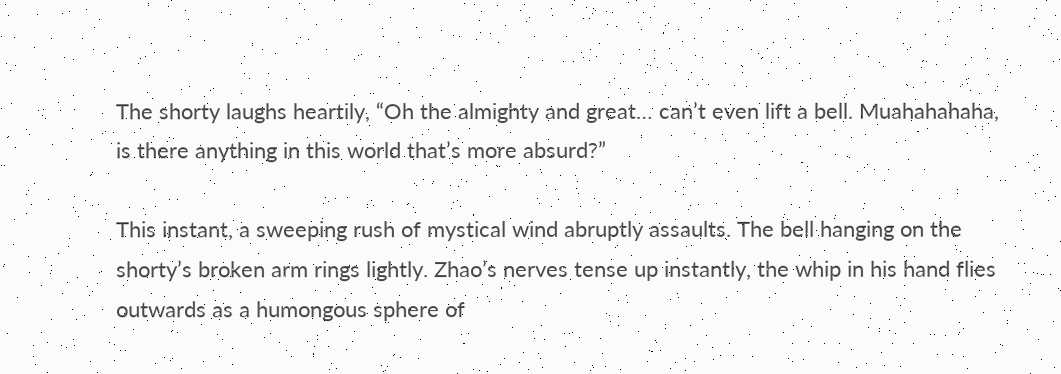The shorty laughs heartily, “Oh the almighty and great… can’t even lift a bell. Muahahahaha, is there anything in this world that’s more absurd?”

This instant, a sweeping rush of mystical wind abruptly assaults. The bell hanging on the shorty’s broken arm rings lightly. Zhao’s nerves tense up instantly, the whip in his hand flies outwards as a humongous sphere of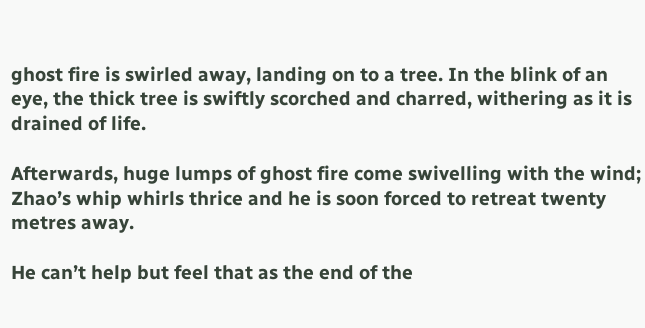ghost fire is swirled away, landing on to a tree. In the blink of an eye, the thick tree is swiftly scorched and charred, withering as it is drained of life.

Afterwards, huge lumps of ghost fire come swivelling with the wind; Zhao’s whip whirls thrice and he is soon forced to retreat twenty metres away.

He can’t help but feel that as the end of the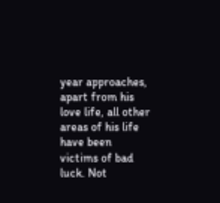year approaches, apart from his love life, all other areas of his life have been victims of bad luck. Not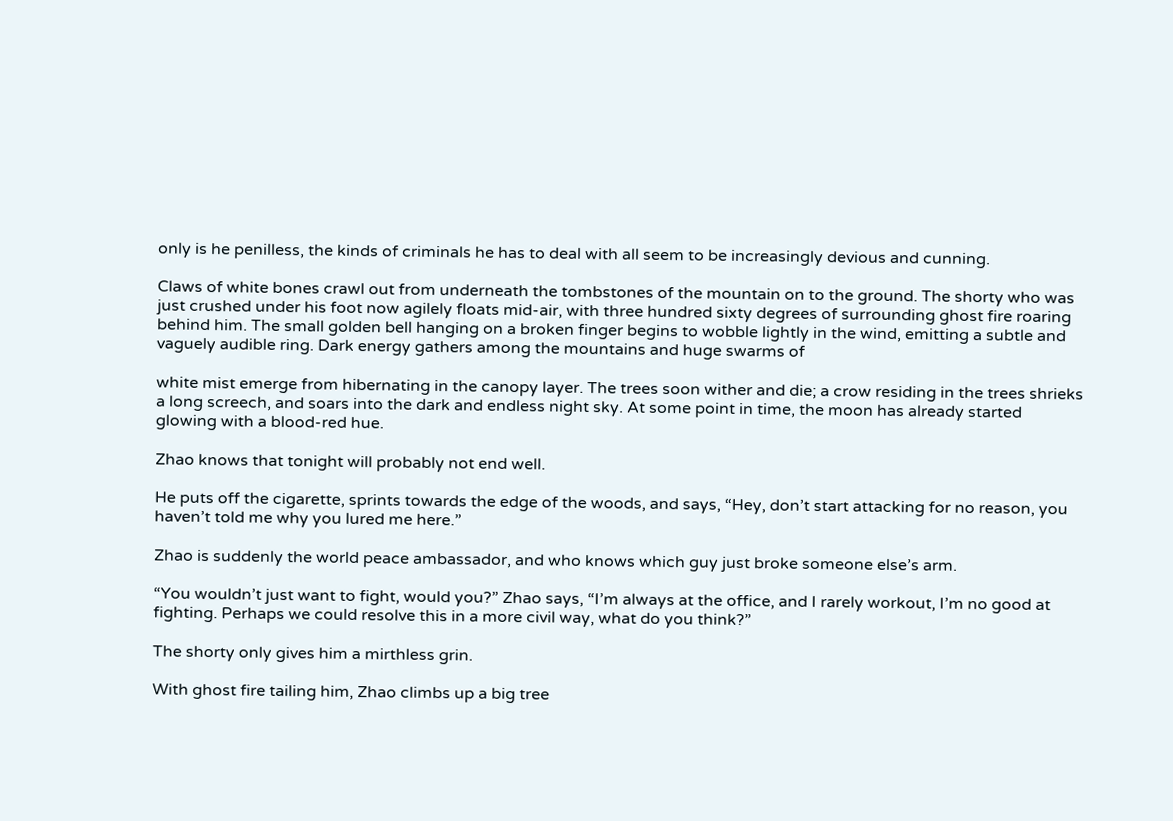only is he penilless, the kinds of criminals he has to deal with all seem to be increasingly devious and cunning.

Claws of white bones crawl out from underneath the tombstones of the mountain on to the ground. The shorty who was just crushed under his foot now agilely floats mid-air, with three hundred sixty degrees of surrounding ghost fire roaring behind him. The small golden bell hanging on a broken finger begins to wobble lightly in the wind, emitting a subtle and vaguely audible ring. Dark energy gathers among the mountains and huge swarms of

white mist emerge from hibernating in the canopy layer. The trees soon wither and die; a crow residing in the trees shrieks a long screech, and soars into the dark and endless night sky. At some point in time, the moon has already started glowing with a blood-red hue.

Zhao knows that tonight will probably not end well.

He puts off the cigarette, sprints towards the edge of the woods, and says, “Hey, don’t start attacking for no reason, you haven’t told me why you lured me here.”

Zhao is suddenly the world peace ambassador, and who knows which guy just broke someone else’s arm.

“You wouldn’t just want to fight, would you?” Zhao says, “I’m always at the office, and I rarely workout, I’m no good at fighting. Perhaps we could resolve this in a more civil way, what do you think?”

The shorty only gives him a mirthless grin.

With ghost fire tailing him, Zhao climbs up a big tree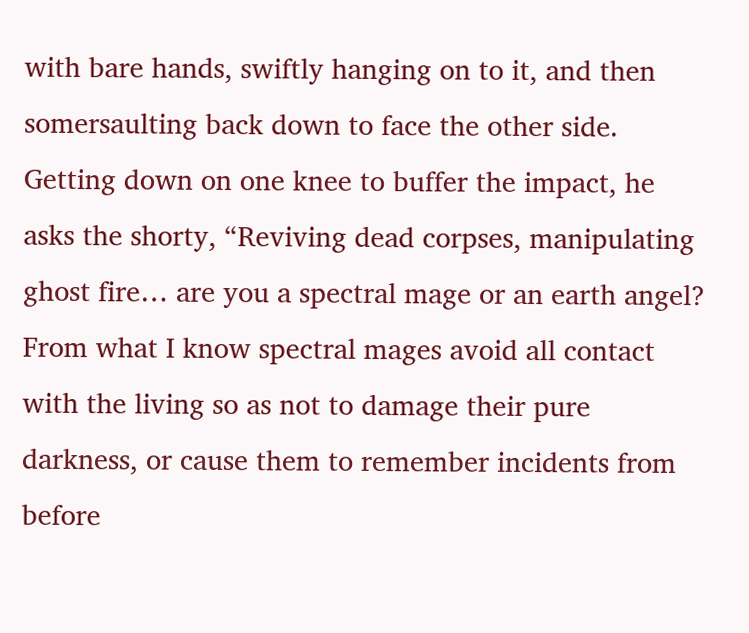with bare hands, swiftly hanging on to it, and then somersaulting back down to face the other side. Getting down on one knee to buffer the impact, he asks the shorty, “Reviving dead corpses, manipulating ghost fire… are you a spectral mage or an earth angel? From what I know spectral mages avoid all contact with the living so as not to damage their pure darkness, or cause them to remember incidents from before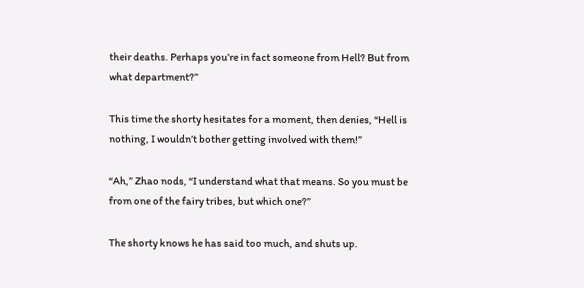their deaths. Perhaps you’re in fact someone from Hell? But from what department?”

This time the shorty hesitates for a moment, then denies, “Hell is nothing, I wouldn’t bother getting involved with them!”

“Ah,” Zhao nods, “I understand what that means. So you must be from one of the fairy tribes, but which one?”

The shorty knows he has said too much, and shuts up.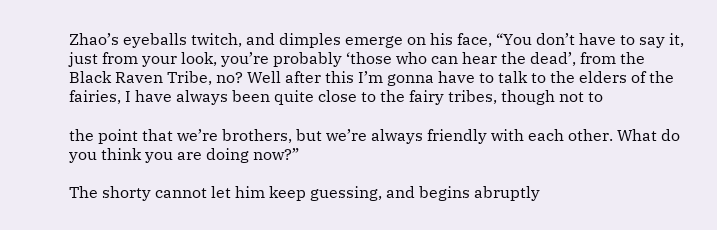Zhao’s eyeballs twitch, and dimples emerge on his face, “You don’t have to say it, just from your look, you’re probably ‘those who can hear the dead’, from the Black Raven Tribe, no? Well after this I’m gonna have to talk to the elders of the fairies, I have always been quite close to the fairy tribes, though not to

the point that we’re brothers, but we’re always friendly with each other. What do you think you are doing now?”

The shorty cannot let him keep guessing, and begins abruptly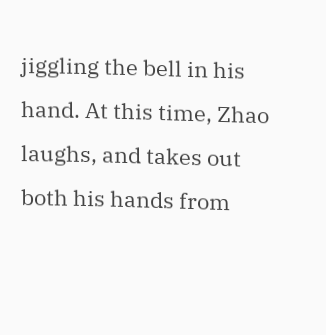jiggling the bell in his hand. At this time, Zhao laughs, and takes out both his hands from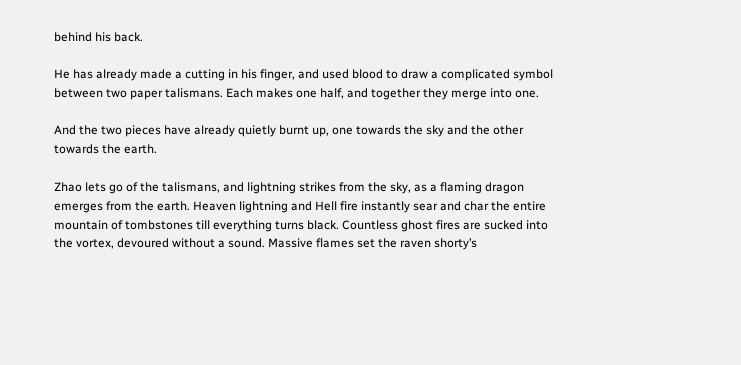behind his back.

He has already made a cutting in his finger, and used blood to draw a complicated symbol between two paper talismans. Each makes one half, and together they merge into one.

And the two pieces have already quietly burnt up, one towards the sky and the other towards the earth.

Zhao lets go of the talismans, and lightning strikes from the sky, as a flaming dragon emerges from the earth. Heaven lightning and Hell fire instantly sear and char the entire mountain of tombstones till everything turns black. Countless ghost fires are sucked into the vortex, devoured without a sound. Massive flames set the raven shorty’s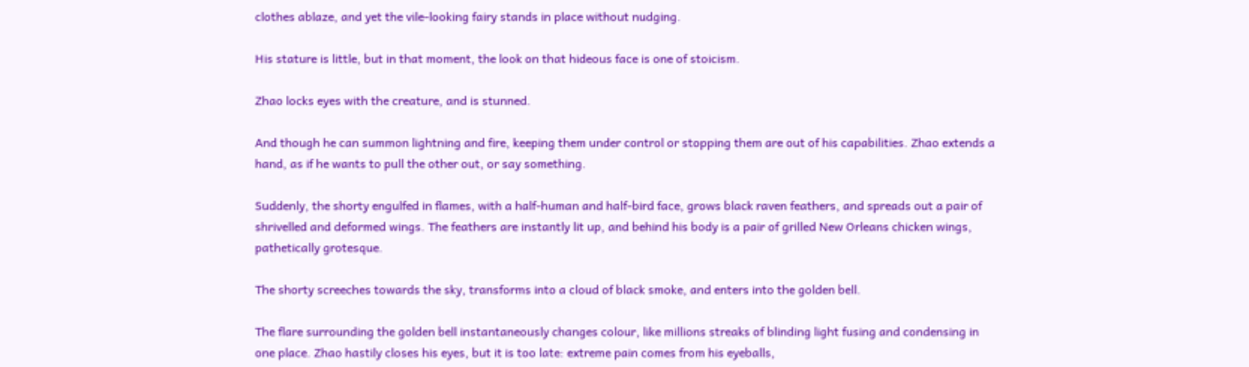clothes ablaze, and yet the vile-looking fairy stands in place without nudging.

His stature is little, but in that moment, the look on that hideous face is one of stoicism.

Zhao locks eyes with the creature, and is stunned.

And though he can summon lightning and fire, keeping them under control or stopping them are out of his capabilities. Zhao extends a hand, as if he wants to pull the other out, or say something.

Suddenly, the shorty engulfed in flames, with a half-human and half-bird face, grows black raven feathers, and spreads out a pair of shrivelled and deformed wings. The feathers are instantly lit up, and behind his body is a pair of grilled New Orleans chicken wings, pathetically grotesque.

The shorty screeches towards the sky, transforms into a cloud of black smoke, and enters into the golden bell.

The flare surrounding the golden bell instantaneously changes colour, like millions streaks of blinding light fusing and condensing in one place. Zhao hastily closes his eyes, but it is too late: extreme pain comes from his eyeballs,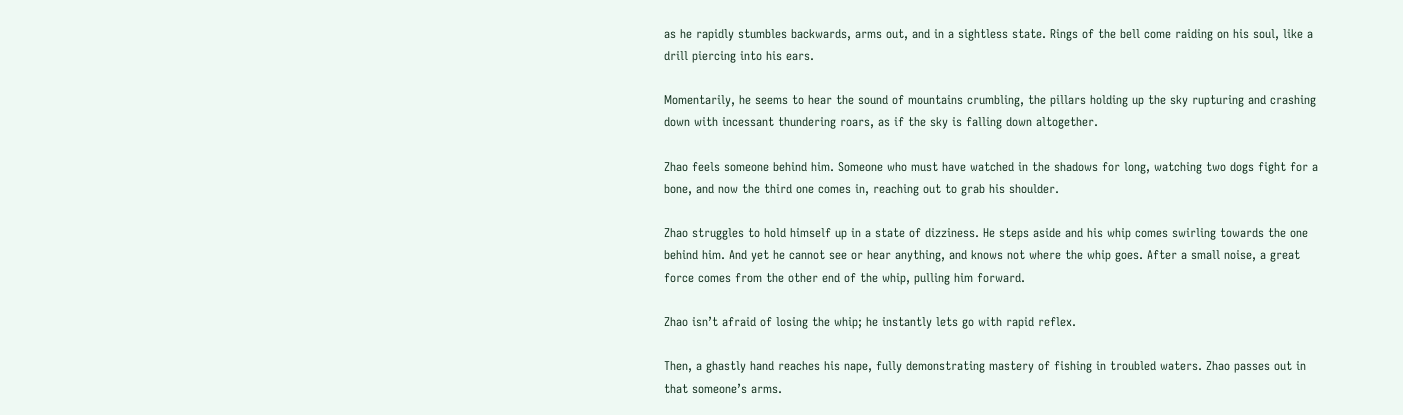as he rapidly stumbles backwards, arms out, and in a sightless state. Rings of the bell come raiding on his soul, like a drill piercing into his ears.

Momentarily, he seems to hear the sound of mountains crumbling, the pillars holding up the sky rupturing and crashing down with incessant thundering roars, as if the sky is falling down altogether.

Zhao feels someone behind him. Someone who must have watched in the shadows for long, watching two dogs fight for a bone, and now the third one comes in, reaching out to grab his shoulder.

Zhao struggles to hold himself up in a state of dizziness. He steps aside and his whip comes swirling towards the one behind him. And yet he cannot see or hear anything, and knows not where the whip goes. After a small noise, a great force comes from the other end of the whip, pulling him forward.

Zhao isn’t afraid of losing the whip; he instantly lets go with rapid reflex.

Then, a ghastly hand reaches his nape, fully demonstrating mastery of fishing in troubled waters. Zhao passes out in that someone’s arms.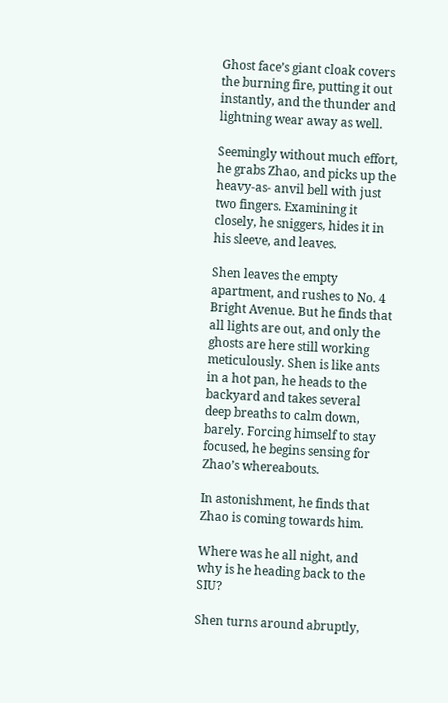Ghost face’s giant cloak covers the burning fire, putting it out instantly, and the thunder and lightning wear away as well.

Seemingly without much effort, he grabs Zhao, and picks up the heavy-as- anvil bell with just two fingers. Examining it closely, he sniggers, hides it in his sleeve, and leaves.

Shen leaves the empty apartment, and rushes to No. 4 Bright Avenue. But he finds that all lights are out, and only the ghosts are here still working meticulously. Shen is like ants in a hot pan, he heads to the backyard and takes several deep breaths to calm down, barely. Forcing himself to stay focused, he begins sensing for Zhao’s whereabouts.

In astonishment, he finds that Zhao is coming towards him.

Where was he all night, and why is he heading back to the SIU?

Shen turns around abruptly,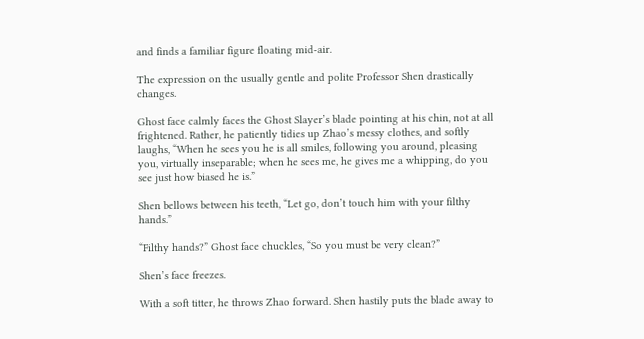and finds a familiar figure floating mid-air.

The expression on the usually gentle and polite Professor Shen drastically changes.

Ghost face calmly faces the Ghost Slayer’s blade pointing at his chin, not at all frightened. Rather, he patiently tidies up Zhao’s messy clothes, and softly laughs, “When he sees you he is all smiles, following you around, pleasing you, virtually inseparable; when he sees me, he gives me a whipping, do you see just how biased he is.”

Shen bellows between his teeth, “Let go, don’t touch him with your filthy hands.”

“Filthy hands?” Ghost face chuckles, “So you must be very clean?”

Shen’s face freezes.

With a soft titter, he throws Zhao forward. Shen hastily puts the blade away to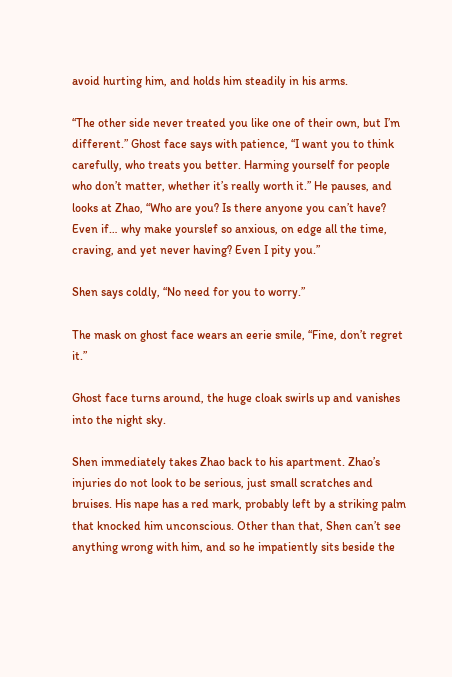avoid hurting him, and holds him steadily in his arms.

“The other side never treated you like one of their own, but I’m different.” Ghost face says with patience, “I want you to think carefully, who treats you better. Harming yourself for people who don’t matter, whether it’s really worth it.” He pauses, and looks at Zhao, “Who are you? Is there anyone you can’t have? Even if… why make yourslef so anxious, on edge all the time, craving, and yet never having? Even I pity you.”

Shen says coldly, “No need for you to worry.”

The mask on ghost face wears an eerie smile, “Fine, don’t regret it.”

Ghost face turns around, the huge cloak swirls up and vanishes into the night sky.

Shen immediately takes Zhao back to his apartment. Zhao’s injuries do not look to be serious, just small scratches and bruises. His nape has a red mark, probably left by a striking palm that knocked him unconscious. Other than that, Shen can’t see anything wrong with him, and so he impatiently sits beside the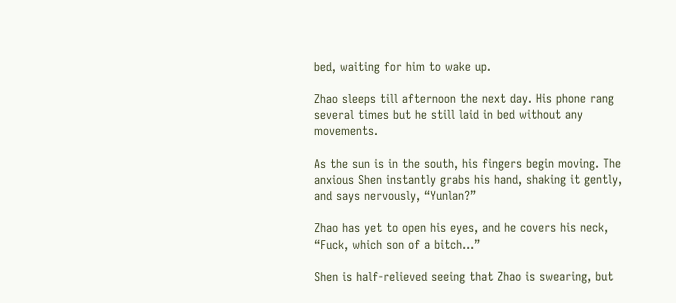bed, waiting for him to wake up.

Zhao sleeps till afternoon the next day. His phone rang several times but he still laid in bed without any movements.

As the sun is in the south, his fingers begin moving. The anxious Shen instantly grabs his hand, shaking it gently, and says nervously, “Yunlan?”

Zhao has yet to open his eyes, and he covers his neck, “Fuck, which son of a bitch…”

Shen is half-relieved seeing that Zhao is swearing, but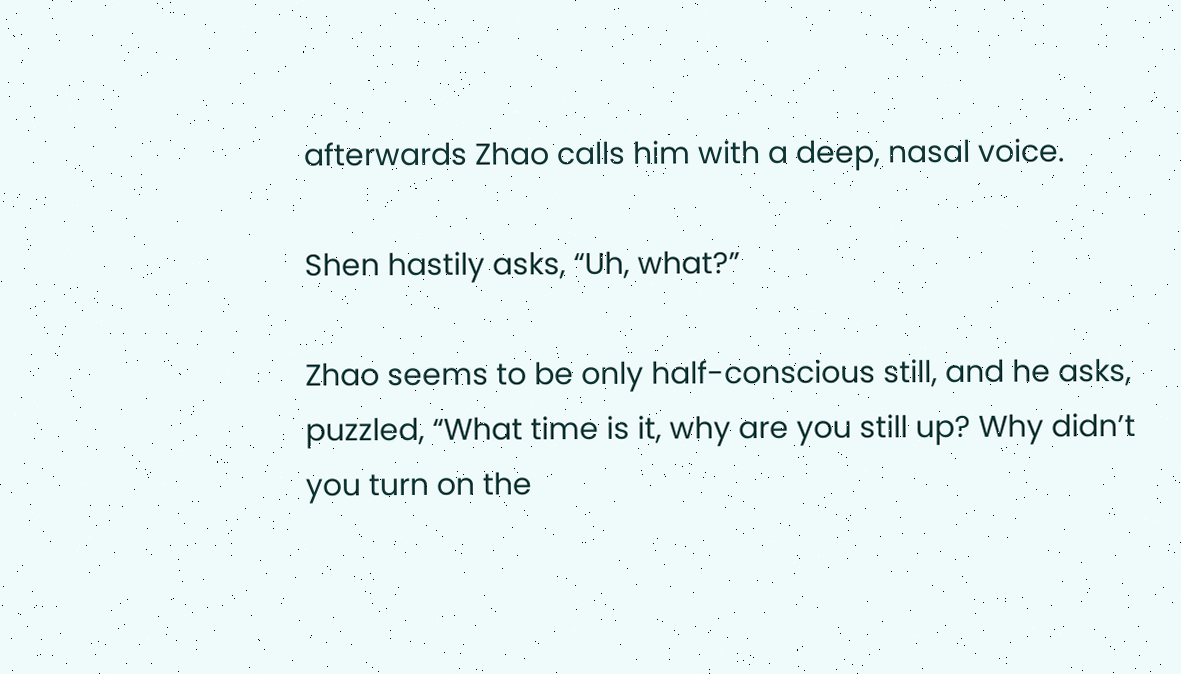afterwards Zhao calls him with a deep, nasal voice.

Shen hastily asks, “Uh, what?”

Zhao seems to be only half-conscious still, and he asks, puzzled, “What time is it, why are you still up? Why didn’t you turn on the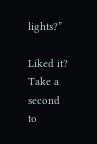lights?”

Liked it? Take a second to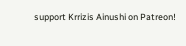support Krrizis Ainushi on Patreon!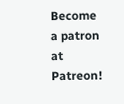Become a patron at Patreon!